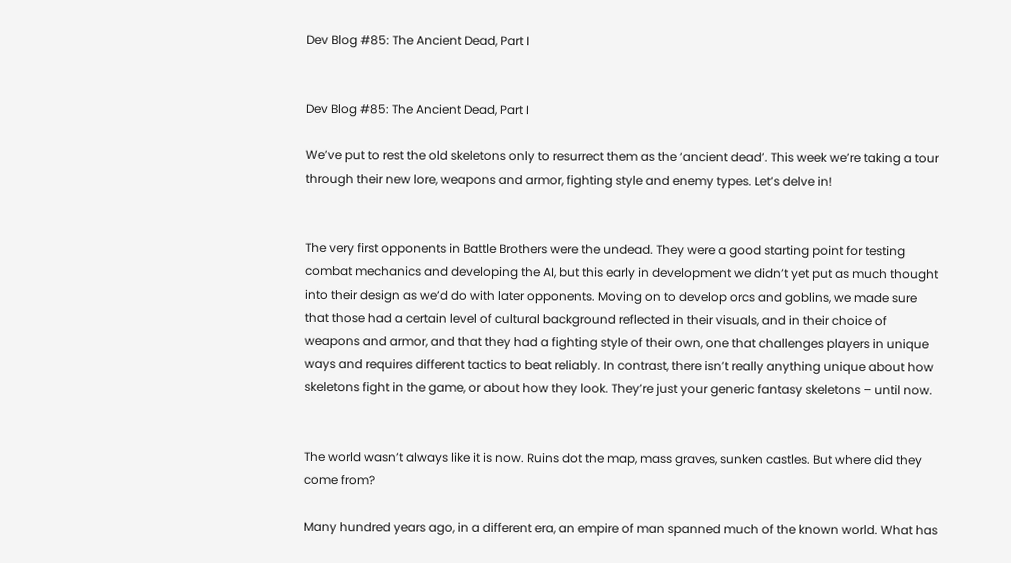Dev Blog #85: The Ancient Dead, Part I


Dev Blog #85: The Ancient Dead, Part I

We’ve put to rest the old skeletons only to resurrect them as the ‘ancient dead’. This week we’re taking a tour through their new lore, weapons and armor, fighting style and enemy types. Let’s delve in!


The very first opponents in Battle Brothers were the undead. They were a good starting point for testing combat mechanics and developing the AI, but this early in development we didn’t yet put as much thought into their design as we’d do with later opponents. Moving on to develop orcs and goblins, we made sure that those had a certain level of cultural background reflected in their visuals, and in their choice of weapons and armor, and that they had a fighting style of their own, one that challenges players in unique ways and requires different tactics to beat reliably. In contrast, there isn’t really anything unique about how skeletons fight in the game, or about how they look. They’re just your generic fantasy skeletons – until now.


The world wasn’t always like it is now. Ruins dot the map, mass graves, sunken castles. But where did they come from?

Many hundred years ago, in a different era, an empire of man spanned much of the known world. What has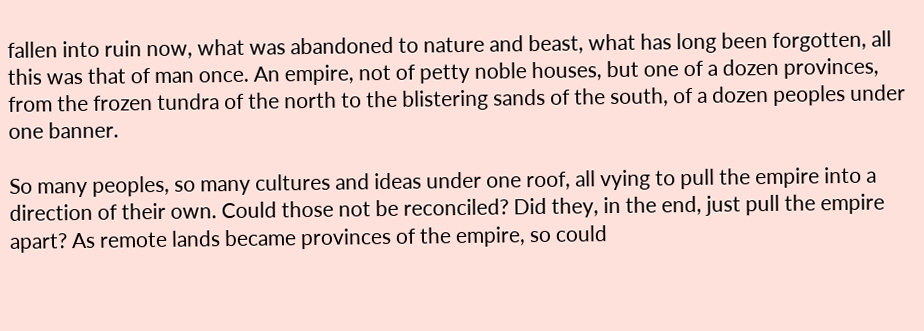fallen into ruin now, what was abandoned to nature and beast, what has long been forgotten, all this was that of man once. An empire, not of petty noble houses, but one of a dozen provinces, from the frozen tundra of the north to the blistering sands of the south, of a dozen peoples under one banner.

So many peoples, so many cultures and ideas under one roof, all vying to pull the empire into a direction of their own. Could those not be reconciled? Did they, in the end, just pull the empire apart? As remote lands became provinces of the empire, so could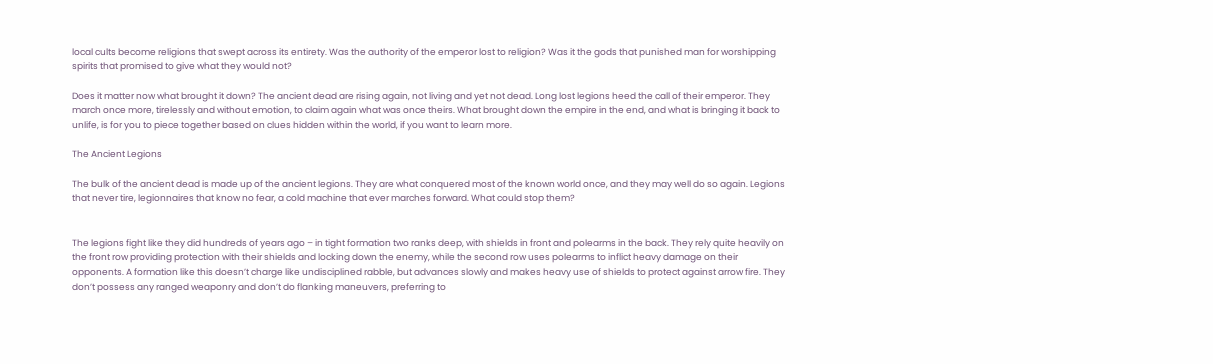local cults become religions that swept across its entirety. Was the authority of the emperor lost to religion? Was it the gods that punished man for worshipping spirits that promised to give what they would not?

Does it matter now what brought it down? The ancient dead are rising again, not living and yet not dead. Long lost legions heed the call of their emperor. They march once more, tirelessly and without emotion, to claim again what was once theirs. What brought down the empire in the end, and what is bringing it back to unlife, is for you to piece together based on clues hidden within the world, if you want to learn more.

The Ancient Legions

The bulk of the ancient dead is made up of the ancient legions. They are what conquered most of the known world once, and they may well do so again. Legions that never tire, legionnaires that know no fear, a cold machine that ever marches forward. What could stop them?


The legions fight like they did hundreds of years ago – in tight formation two ranks deep, with shields in front and polearms in the back. They rely quite heavily on the front row providing protection with their shields and locking down the enemy, while the second row uses polearms to inflict heavy damage on their opponents. A formation like this doesn’t charge like undisciplined rabble, but advances slowly and makes heavy use of shields to protect against arrow fire. They don’t possess any ranged weaponry and don’t do flanking maneuvers, preferring to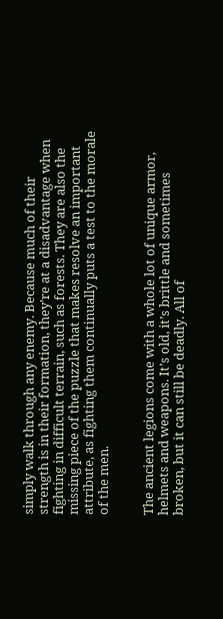simply walk through any enemy. Because much of their strength is in their formation, they’re at a disadvantage when fighting in difficult terrain, such as forests. They are also the missing piece of the puzzle that makes resolve an important attribute, as fighting them continually puts a test to the morale of the men.


The ancient legions come with a whole lot of unique armor, helmets and weapons. It’s old, it’s brittle and sometimes broken, but it can still be deadly. All of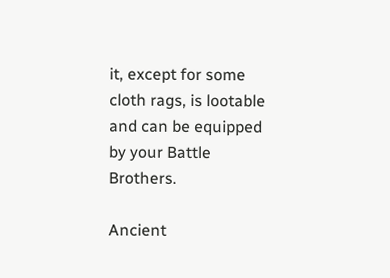it, except for some cloth rags, is lootable and can be equipped by your Battle Brothers.

Ancient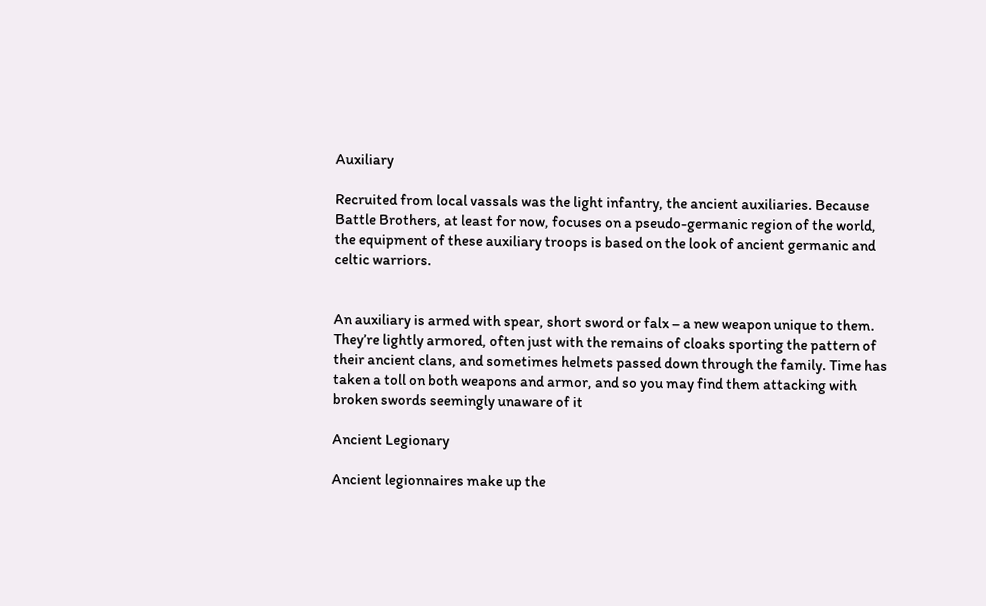Auxiliary

Recruited from local vassals was the light infantry, the ancient auxiliaries. Because Battle Brothers, at least for now, focuses on a pseudo-germanic region of the world, the equipment of these auxiliary troops is based on the look of ancient germanic and celtic warriors.


An auxiliary is armed with spear, short sword or falx – a new weapon unique to them. They’re lightly armored, often just with the remains of cloaks sporting the pattern of their ancient clans, and sometimes helmets passed down through the family. Time has taken a toll on both weapons and armor, and so you may find them attacking with broken swords seemingly unaware of it

Ancient Legionary

Ancient legionnaires make up the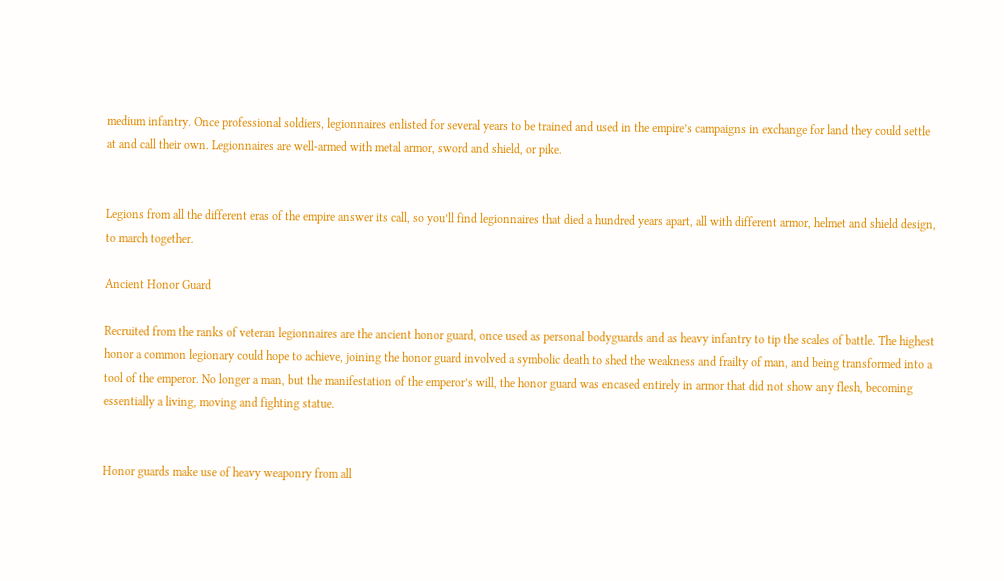medium infantry. Once professional soldiers, legionnaires enlisted for several years to be trained and used in the empire’s campaigns in exchange for land they could settle at and call their own. Legionnaires are well-armed with metal armor, sword and shield, or pike.


Legions from all the different eras of the empire answer its call, so you’ll find legionnaires that died a hundred years apart, all with different armor, helmet and shield design, to march together.

Ancient Honor Guard

Recruited from the ranks of veteran legionnaires are the ancient honor guard, once used as personal bodyguards and as heavy infantry to tip the scales of battle. The highest honor a common legionary could hope to achieve, joining the honor guard involved a symbolic death to shed the weakness and frailty of man, and being transformed into a tool of the emperor. No longer a man, but the manifestation of the emperor’s will, the honor guard was encased entirely in armor that did not show any flesh, becoming essentially a living, moving and fighting statue.


Honor guards make use of heavy weaponry from all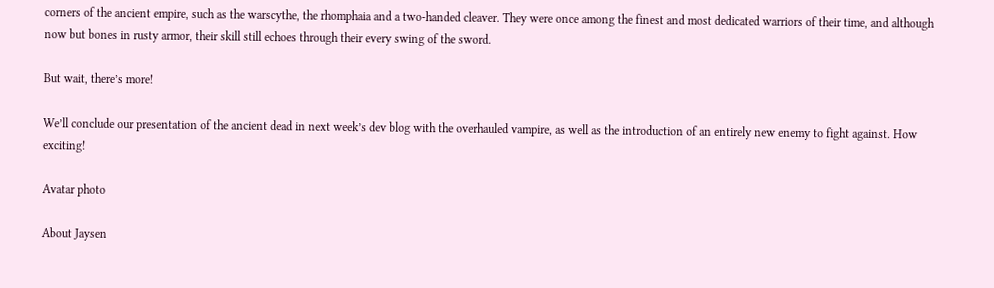corners of the ancient empire, such as the warscythe, the rhomphaia and a two-handed cleaver. They were once among the finest and most dedicated warriors of their time, and although now but bones in rusty armor, their skill still echoes through their every swing of the sword.

But wait, there’s more!

We’ll conclude our presentation of the ancient dead in next week’s dev blog with the overhauled vampire, as well as the introduction of an entirely new enemy to fight against. How exciting!

Avatar photo

About Jaysen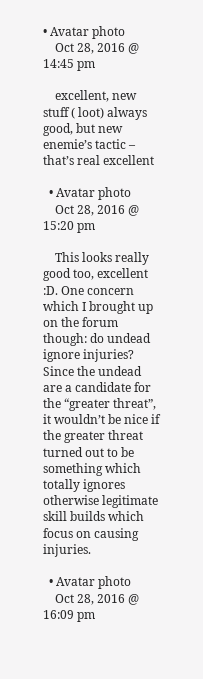• Avatar photo
    Oct 28, 2016 @ 14:45 pm

    excellent, new stuff ( loot) always good, but new enemie’s tactic – that’s real excellent

  • Avatar photo
    Oct 28, 2016 @ 15:20 pm

    This looks really good too, excellent :D. One concern which I brought up on the forum though: do undead ignore injuries? Since the undead are a candidate for the “greater threat”, it wouldn’t be nice if the greater threat turned out to be something which totally ignores otherwise legitimate skill builds which focus on causing injuries.

  • Avatar photo
    Oct 28, 2016 @ 16:09 pm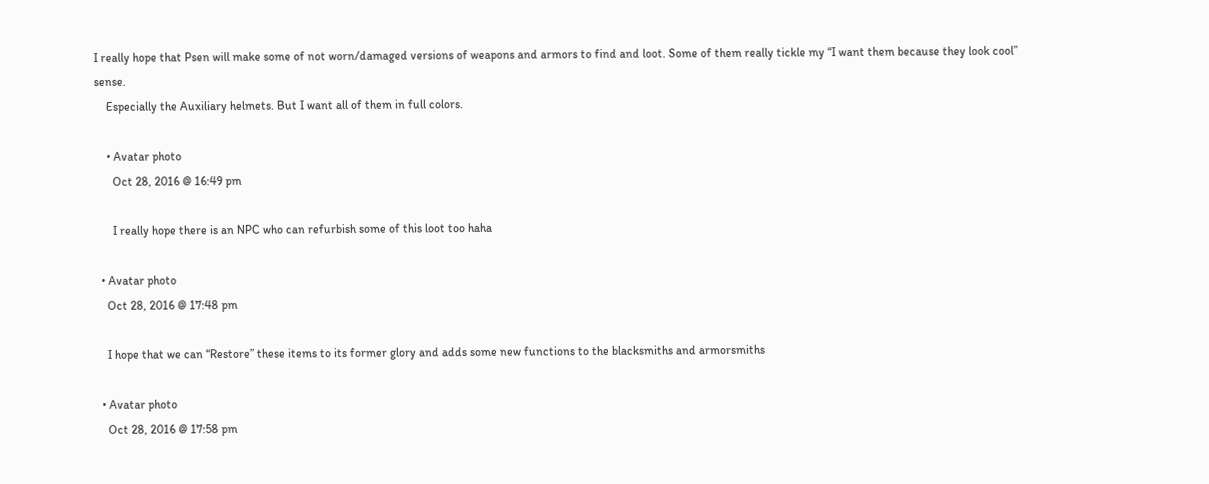I really hope that Psen will make some of not worn/damaged versions of weapons and armors to find and loot. Some of them really tickle my “I want them because they look cool” sense.
    Especially the Auxiliary helmets. But I want all of them in full colors.

    • Avatar photo
      Oct 28, 2016 @ 16:49 pm

      I really hope there is an NPC who can refurbish some of this loot too haha

  • Avatar photo
    Oct 28, 2016 @ 17:48 pm

    I hope that we can “Restore” these items to its former glory and adds some new functions to the blacksmiths and armorsmiths

  • Avatar photo
    Oct 28, 2016 @ 17:58 pm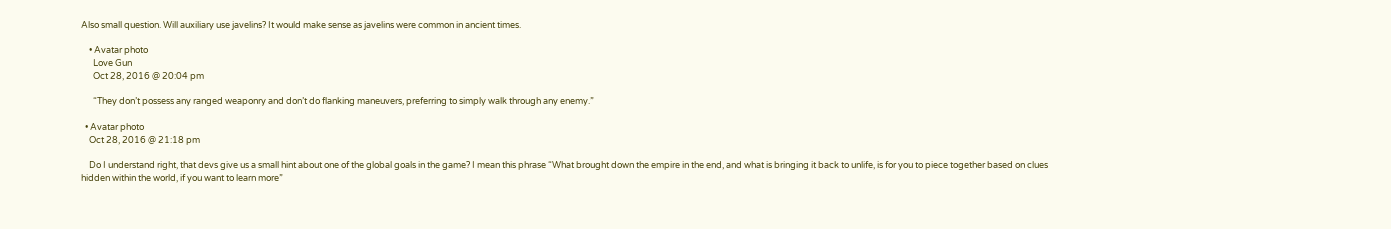Also small question. Will auxiliary use javelins? It would make sense as javelins were common in ancient times.

    • Avatar photo
      Love Gun
      Oct 28, 2016 @ 20:04 pm

      “They don’t possess any ranged weaponry and don’t do flanking maneuvers, preferring to simply walk through any enemy.”

  • Avatar photo
    Oct 28, 2016 @ 21:18 pm

    Do I understand right, that devs give us a small hint about one of the global goals in the game? I mean this phrase “What brought down the empire in the end, and what is bringing it back to unlife, is for you to piece together based on clues hidden within the world, if you want to learn more”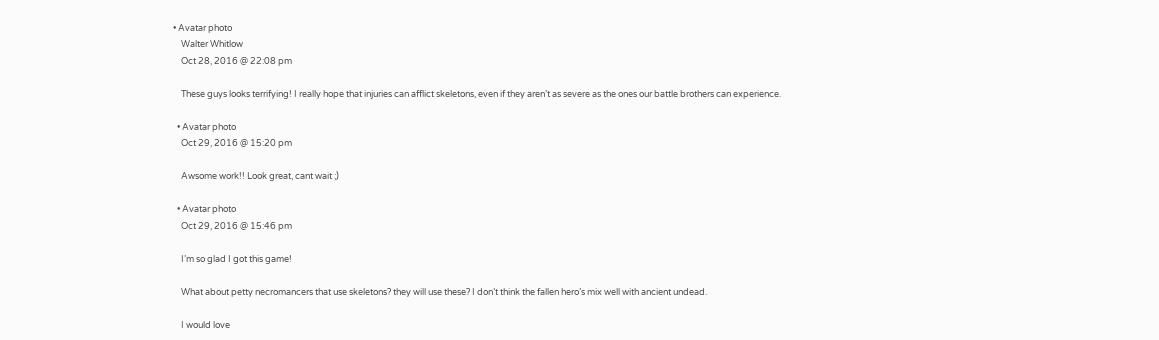• Avatar photo
    Walter Whitlow
    Oct 28, 2016 @ 22:08 pm

    These guys looks terrifying! I really hope that injuries can afflict skeletons, even if they aren’t as severe as the ones our battle brothers can experience.

  • Avatar photo
    Oct 29, 2016 @ 15:20 pm

    Awsome work!! Look great, cant wait ;)

  • Avatar photo
    Oct 29, 2016 @ 15:46 pm

    I’m so glad I got this game!

    What about petty necromancers that use skeletons? they will use these? I don’t think the fallen hero’s mix well with ancient undead.

    I would love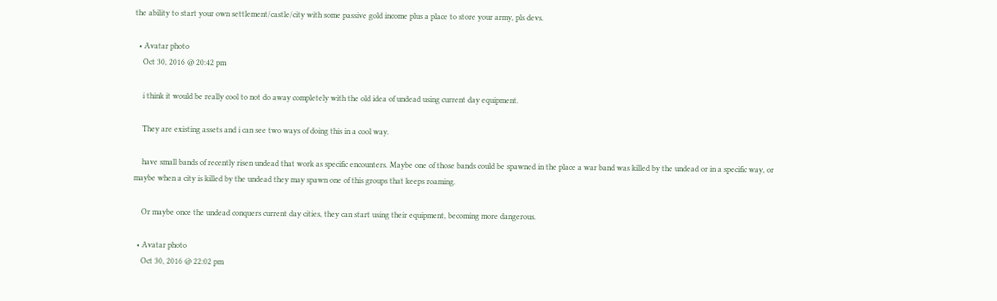the ability to start your own settlement/castle/city with some passive gold income plus a place to store your army, pls devs.

  • Avatar photo
    Oct 30, 2016 @ 20:42 pm

    i think it would be really cool to not do away completely with the old idea of undead using current day equipment.

    They are existing assets and i can see two ways of doing this in a cool way.

    have small bands of recently risen undead that work as specific encounters. Maybe one of those bands could be spawned in the place a war band was killed by the undead or in a specific way, or maybe when a city is killed by the undead they may spawn one of this groups that keeps roaming.

    Or maybe once the undead conquers current day cities, they can start using their equipment, becoming more dangerous.

  • Avatar photo
    Oct 30, 2016 @ 22:02 pm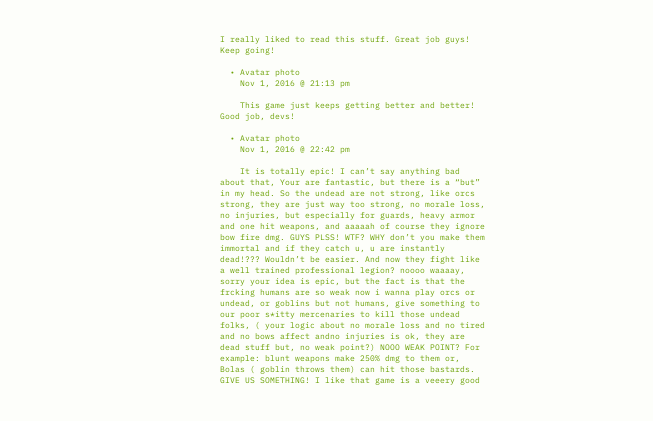I really liked to read this stuff. Great job guys! Keep going!

  • Avatar photo
    Nov 1, 2016 @ 21:13 pm

    This game just keeps getting better and better! Good job, devs!

  • Avatar photo
    Nov 1, 2016 @ 22:42 pm

    It is totally epic! I can’t say anything bad about that, Your are fantastic, but there is a “but” in my head. So the undead are not strong, like orcs strong, they are just way too strong, no morale loss, no injuries, but especially for guards, heavy armor and one hit weapons, and aaaaah of course they ignore bow fire dmg. GUYS PLSS! WTF? WHY don’t you make them immortal and if they catch u, u are instantly dead!??? Wouldn’t be easier. And now they fight like a well trained professional legion? noooo waaaay, sorry your idea is epic, but the fact is that the frcking humans are so weak now i wanna play orcs or undead, or goblins but not humans, give something to our poor s*itty mercenaries to kill those undead folks, ( your logic about no morale loss and no tired and no bows affect andno injuries is ok, they are dead stuff but, no weak point?) NOOO WEAK POINT? For example: blunt weapons make 250% dmg to them or, Bolas ( goblin throws them) can hit those bastards. GIVE US SOMETHING! I like that game is a veeery good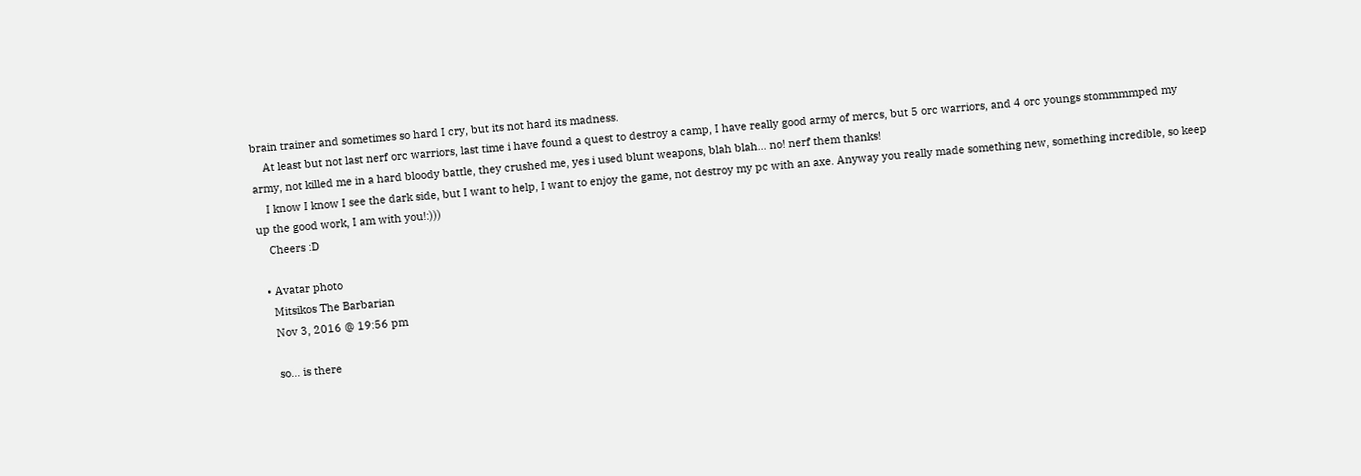brain trainer and sometimes so hard I cry, but its not hard its madness.
    At least but not last nerf orc warriors, last time i have found a quest to destroy a camp, I have really good army of mercs, but 5 orc warriors, and 4 orc youngs stommmmped my army, not killed me in a hard bloody battle, they crushed me, yes i used blunt weapons, blah blah… no! nerf them thanks!
    I know I know I see the dark side, but I want to help, I want to enjoy the game, not destroy my pc with an axe. Anyway you really made something new, something incredible, so keep up the good work, I am with you!:)))
    Cheers :D

  • Avatar photo
    Mitsikos The Barbarian
    Nov 3, 2016 @ 19:56 pm

    so… is there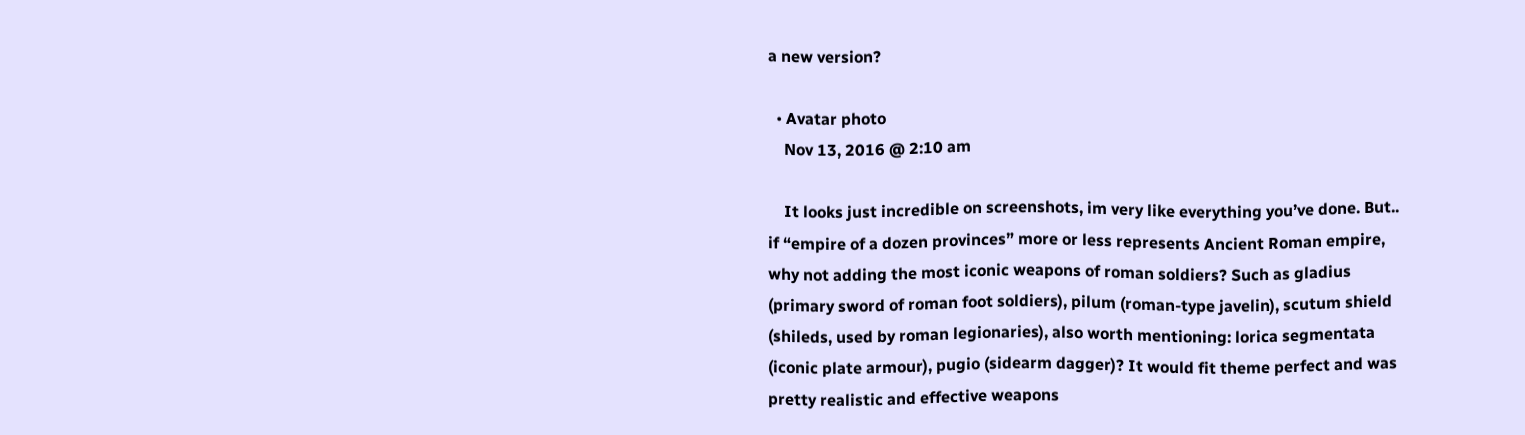a new version?

  • Avatar photo
    Nov 13, 2016 @ 2:10 am

    It looks just incredible on screenshots, im very like everything you’ve done. But.. if “empire of a dozen provinces” more or less represents Ancient Roman empire, why not adding the most iconic weapons of roman soldiers? Such as gladius (primary sword of roman foot soldiers), pilum (roman-type javelin), scutum shield (shileds, used by roman legionaries), also worth mentioning: lorica segmentata (iconic plate armour), pugio (sidearm dagger)? It would fit theme perfect and was pretty realistic and effective weapons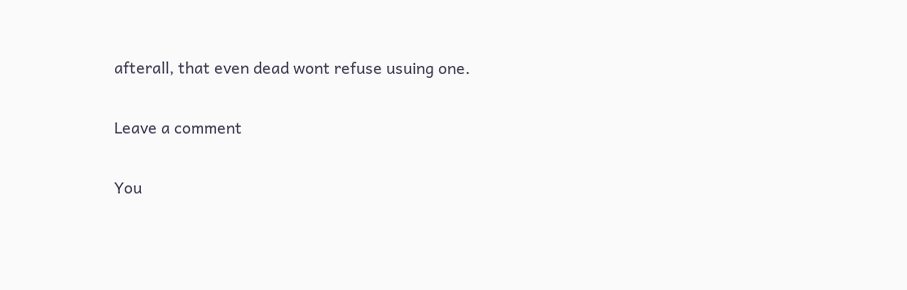afterall, that even dead wont refuse usuing one.

Leave a comment

You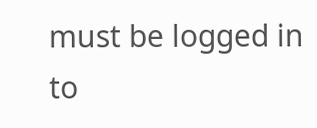must be logged in to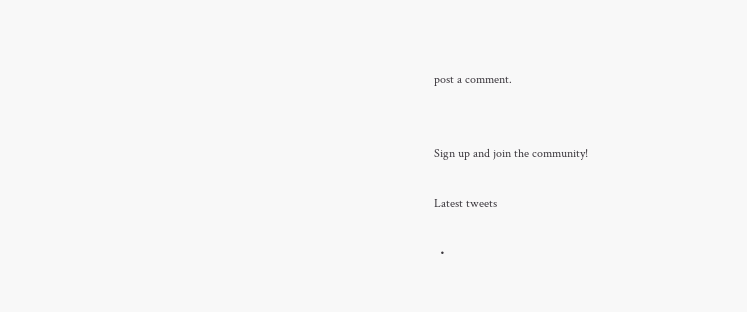post a comment.


Sign up and join the community!

Latest tweets

  •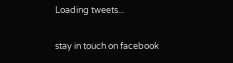Loading tweets...

stay in touch on facebook